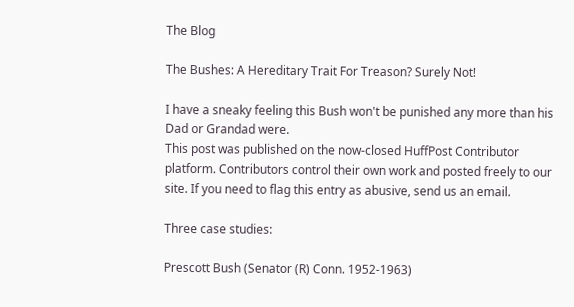The Blog

The Bushes: A Hereditary Trait For Treason? Surely Not!

I have a sneaky feeling this Bush won't be punished any more than his Dad or Grandad were.
This post was published on the now-closed HuffPost Contributor platform. Contributors control their own work and posted freely to our site. If you need to flag this entry as abusive, send us an email.

Three case studies:

Prescott Bush (Senator (R) Conn. 1952-1963)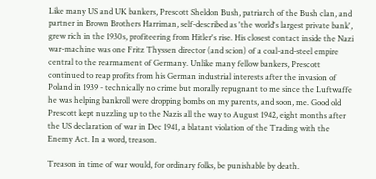Like many US and UK bankers, Prescott Sheldon Bush, patriarch of the Bush clan, and partner in Brown Brothers Harriman, self-described as 'the world's largest private bank', grew rich in the 1930s, profiteering from Hitler's rise. His closest contact inside the Nazi war-machine was one Fritz Thyssen director (and scion) of a coal-and-steel empire central to the rearmament of Germany. Unlike many fellow bankers, Prescott continued to reap profits from his German industrial interests after the invasion of Poland in 1939 - technically no crime but morally repugnant to me since the Luftwaffe he was helping bankroll were dropping bombs on my parents, and soon, me. Good old Prescott kept nuzzling up to the Nazis all the way to August 1942, eight months after the US declaration of war in Dec 1941, a blatant violation of the Trading with the Enemy Act. In a word, treason.

Treason in time of war would, for ordinary folks, be punishable by death.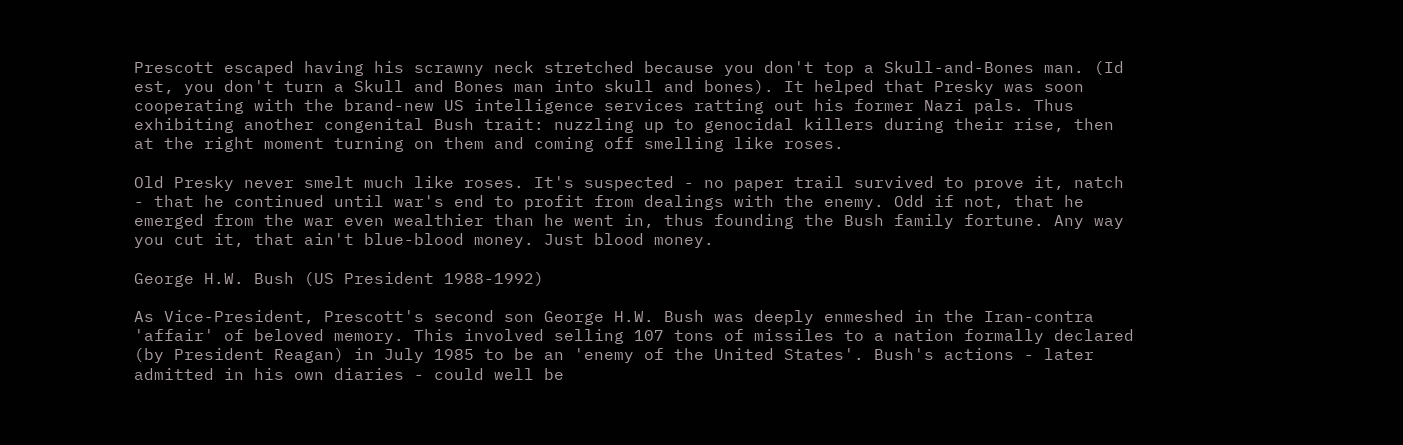Prescott escaped having his scrawny neck stretched because you don't top a Skull-and-Bones man. (Id est, you don't turn a Skull and Bones man into skull and bones). It helped that Presky was soon cooperating with the brand-new US intelligence services ratting out his former Nazi pals. Thus exhibiting another congenital Bush trait: nuzzling up to genocidal killers during their rise, then at the right moment turning on them and coming off smelling like roses.

Old Presky never smelt much like roses. It's suspected - no paper trail survived to prove it, natch - that he continued until war's end to profit from dealings with the enemy. Odd if not, that he emerged from the war even wealthier than he went in, thus founding the Bush family fortune. Any way you cut it, that ain't blue-blood money. Just blood money.

George H.W. Bush (US President 1988-1992)

As Vice-President, Prescott's second son George H.W. Bush was deeply enmeshed in the Iran-contra 'affair' of beloved memory. This involved selling 107 tons of missiles to a nation formally declared (by President Reagan) in July 1985 to be an 'enemy of the United States'. Bush's actions - later admitted in his own diaries - could well be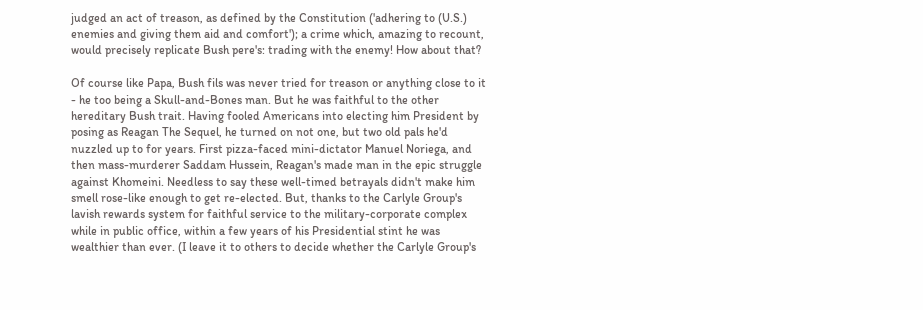judged an act of treason, as defined by the Constitution ('adhering to (U.S.) enemies and giving them aid and comfort'); a crime which, amazing to recount, would precisely replicate Bush pere's: trading with the enemy! How about that?

Of course like Papa, Bush fils was never tried for treason or anything close to it - he too being a Skull-and-Bones man. But he was faithful to the other hereditary Bush trait. Having fooled Americans into electing him President by posing as Reagan The Sequel, he turned on not one, but two old pals he'd nuzzled up to for years. First pizza-faced mini-dictator Manuel Noriega, and then mass-murderer Saddam Hussein, Reagan's made man in the epic struggle against Khomeini. Needless to say these well-timed betrayals didn't make him smell rose-like enough to get re-elected. But, thanks to the Carlyle Group's lavish rewards system for faithful service to the military-corporate complex while in public office, within a few years of his Presidential stint he was wealthier than ever. (I leave it to others to decide whether the Carlyle Group's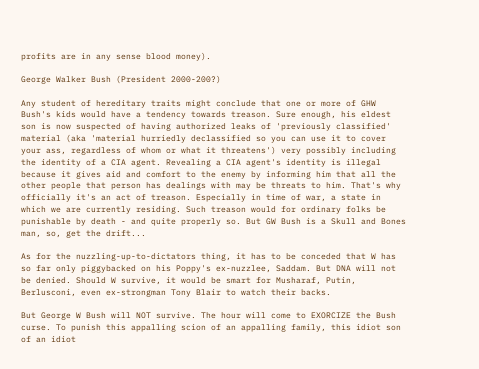profits are in any sense blood money).

George Walker Bush (President 2000-200?)

Any student of hereditary traits might conclude that one or more of GHW Bush's kids would have a tendency towards treason. Sure enough, his eldest son is now suspected of having authorized leaks of 'previously classified' material (aka 'material hurriedly declassified so you can use it to cover your ass, regardless of whom or what it threatens') very possibly including the identity of a CIA agent. Revealing a CIA agent's identity is illegal because it gives aid and comfort to the enemy by informing him that all the other people that person has dealings with may be threats to him. That's why officially it's an act of treason. Especially in time of war, a state in which we are currently residing. Such treason would for ordinary folks be punishable by death - and quite properly so. But GW Bush is a Skull and Bones man, so, get the drift...

As for the nuzzling-up-to-dictators thing, it has to be conceded that W has so far only piggybacked on his Poppy's ex-nuzzlee, Saddam. But DNA will not be denied. Should W survive, it would be smart for Musharaf, Putin, Berlusconi, even ex-strongman Tony Blair to watch their backs.

But George W Bush will NOT survive. The hour will come to EXORCIZE the Bush curse. To punish this appalling scion of an appalling family, this idiot son of an idiot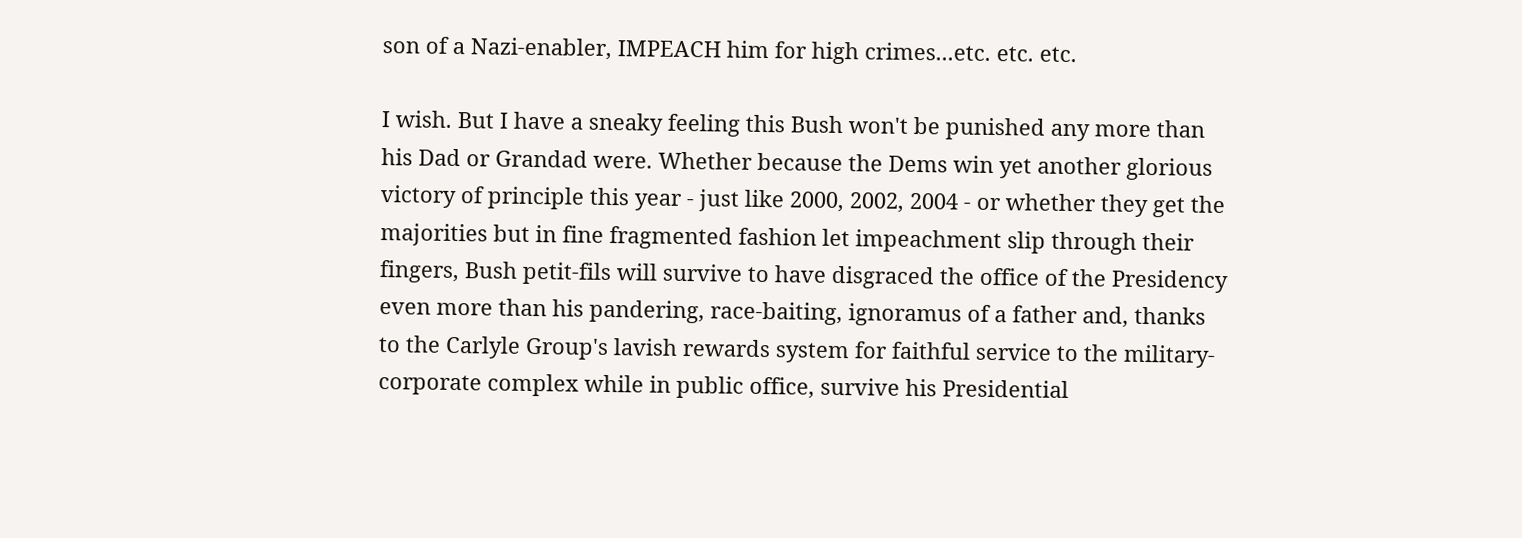son of a Nazi-enabler, IMPEACH him for high crimes...etc. etc. etc.

I wish. But I have a sneaky feeling this Bush won't be punished any more than his Dad or Grandad were. Whether because the Dems win yet another glorious victory of principle this year - just like 2000, 2002, 2004 - or whether they get the majorities but in fine fragmented fashion let impeachment slip through their fingers, Bush petit-fils will survive to have disgraced the office of the Presidency even more than his pandering, race-baiting, ignoramus of a father and, thanks to the Carlyle Group's lavish rewards system for faithful service to the military-corporate complex while in public office, survive his Presidential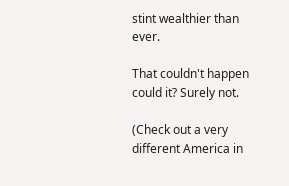stint wealthier than ever.

That couldn't happen could it? Surely not.

(Check out a very different America in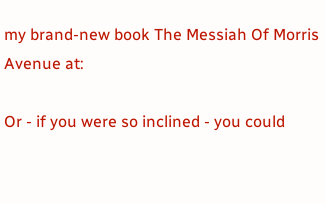my brand-new book The Messiah Of Morris Avenue at:

Or - if you were so inclined - you could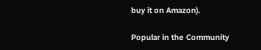buy it on Amazon).

Popular in the Community